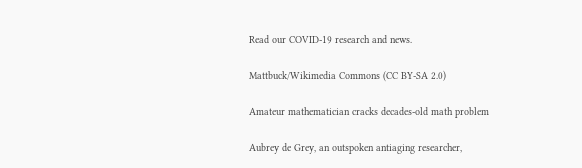Read our COVID-19 research and news.

Mattbuck/Wikimedia Commons (CC BY-SA 2.0)

Amateur mathematician cracks decades-old math problem

Aubrey de Grey, an outspoken antiaging researcher,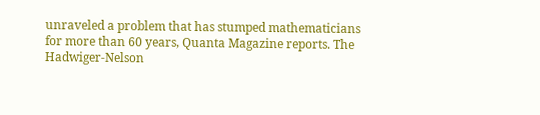unraveled a problem that has stumped mathematicians for more than 60 years, Quanta Magazine reports. The Hadwiger-Nelson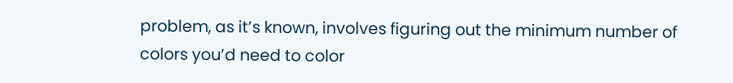problem, as it’s known, involves figuring out the minimum number of colors you’d need to color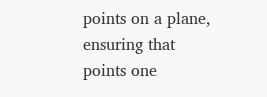points on a plane, ensuring that points one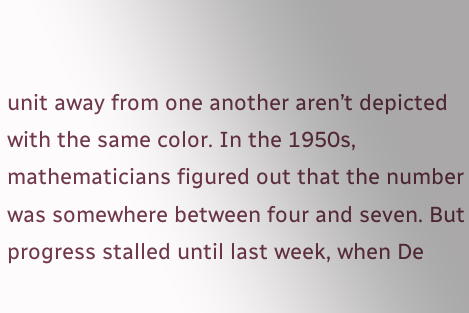unit away from one another aren’t depicted with the same color. In the 1950s, mathematicians figured out that the number was somewhere between four and seven. But progress stalled until last week, when De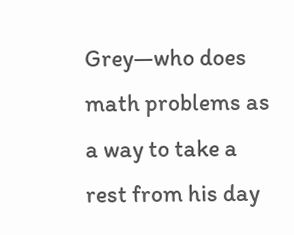Grey—who does math problems as a way to take a rest from his day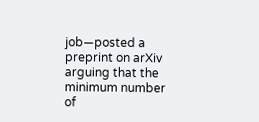job—posted a preprint on arXiv arguing that the minimum number of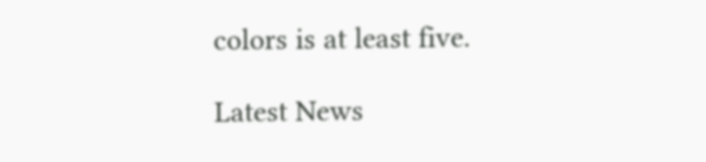colors is at least five.

Latest News